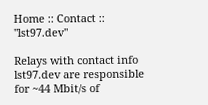Home :: Contact :: "lst97.dev"

Relays with contact info lst97.dev are responsible for ~44 Mbit/s of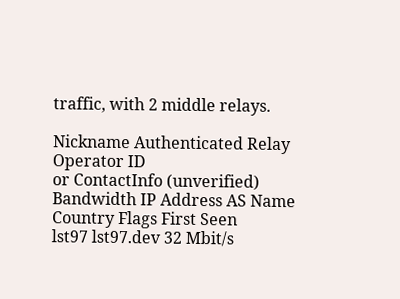traffic, with 2 middle relays.

Nickname Authenticated Relay Operator ID
or ContactInfo (unverified)
Bandwidth IP Address AS Name Country Flags First Seen
lst97 lst97.dev 32 Mbit/s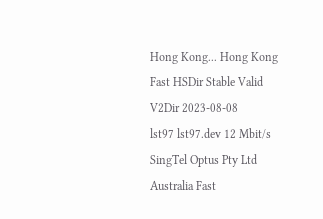Hong Kong... Hong Kong Fast HSDir Stable Valid V2Dir 2023-08-08
lst97 lst97.dev 12 Mbit/s SingTel Optus Pty Ltd Australia Fast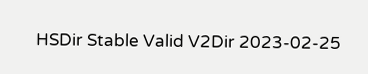HSDir Stable Valid V2Dir 2023-02-25